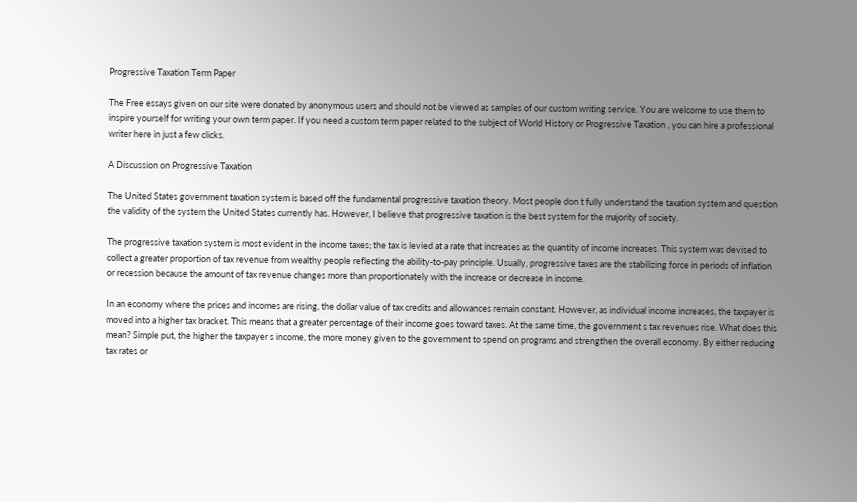Progressive Taxation Term Paper

The Free essays given on our site were donated by anonymous users and should not be viewed as samples of our custom writing service. You are welcome to use them to inspire yourself for writing your own term paper. If you need a custom term paper related to the subject of World History or Progressive Taxation , you can hire a professional writer here in just a few clicks.

A Discussion on Progressive Taxation

The United States government taxation system is based off the fundamental progressive taxation theory. Most people don t fully understand the taxation system and question the validity of the system the United States currently has. However, I believe that progressive taxation is the best system for the majority of society.

The progressive taxation system is most evident in the income taxes; the tax is levied at a rate that increases as the quantity of income increases. This system was devised to collect a greater proportion of tax revenue from wealthy people reflecting the ability-to-pay principle. Usually, progressive taxes are the stabilizing force in periods of inflation or recession because the amount of tax revenue changes more than proportionately with the increase or decrease in income.

In an economy where the prices and incomes are rising, the dollar value of tax credits and allowances remain constant. However, as individual income increases, the taxpayer is moved into a higher tax bracket. This means that a greater percentage of their income goes toward taxes. At the same time, the government s tax revenues rise. What does this mean? Simple put, the higher the taxpayer s income, the more money given to the government to spend on programs and strengthen the overall economy. By either reducing tax rates or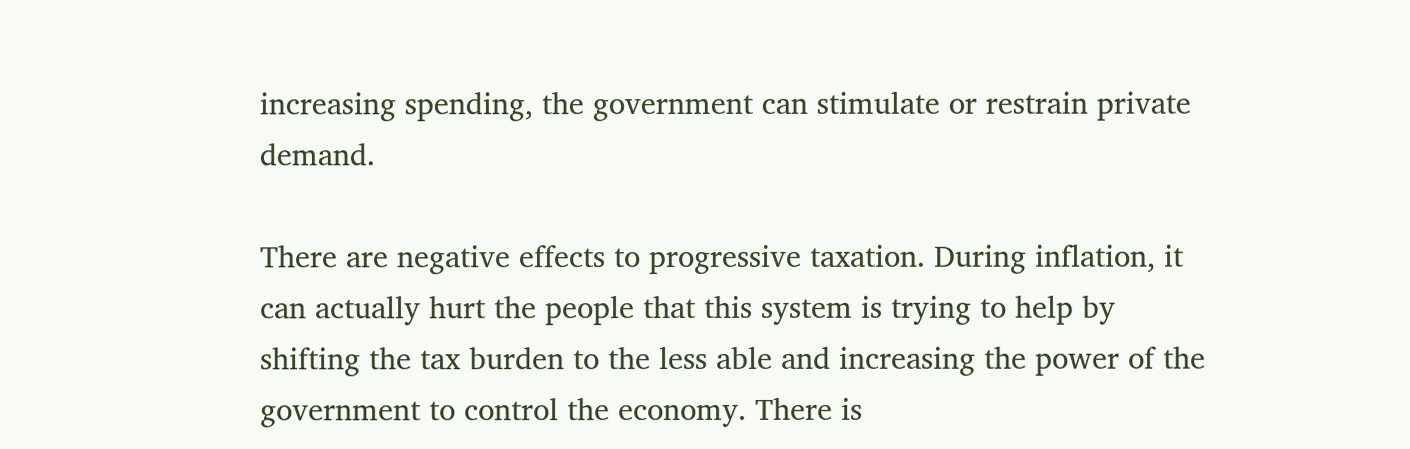increasing spending, the government can stimulate or restrain private demand.

There are negative effects to progressive taxation. During inflation, it can actually hurt the people that this system is trying to help by shifting the tax burden to the less able and increasing the power of the government to control the economy. There is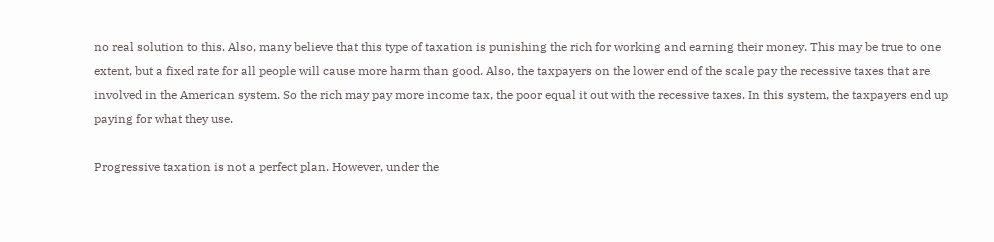no real solution to this. Also, many believe that this type of taxation is punishing the rich for working and earning their money. This may be true to one extent, but a fixed rate for all people will cause more harm than good. Also, the taxpayers on the lower end of the scale pay the recessive taxes that are involved in the American system. So the rich may pay more income tax, the poor equal it out with the recessive taxes. In this system, the taxpayers end up paying for what they use.

Progressive taxation is not a perfect plan. However, under the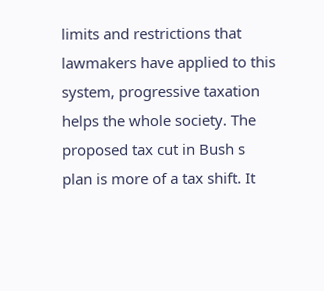limits and restrictions that lawmakers have applied to this system, progressive taxation helps the whole society. The proposed tax cut in Bush s plan is more of a tax shift. It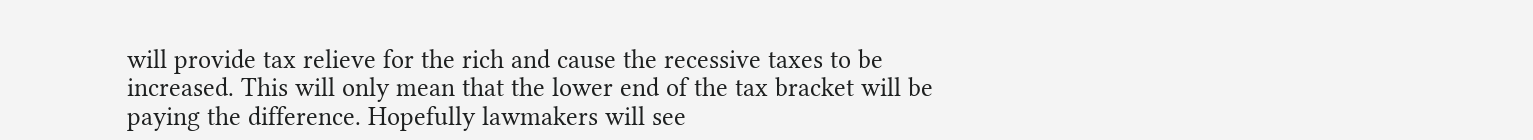will provide tax relieve for the rich and cause the recessive taxes to be increased. This will only mean that the lower end of the tax bracket will be paying the difference. Hopefully lawmakers will see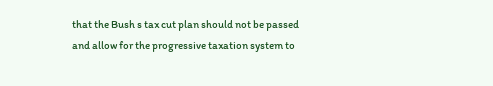that the Bush s tax cut plan should not be passed and allow for the progressive taxation system to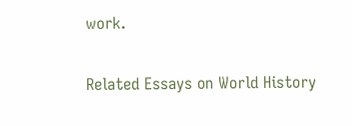work.

Related Essays on World History